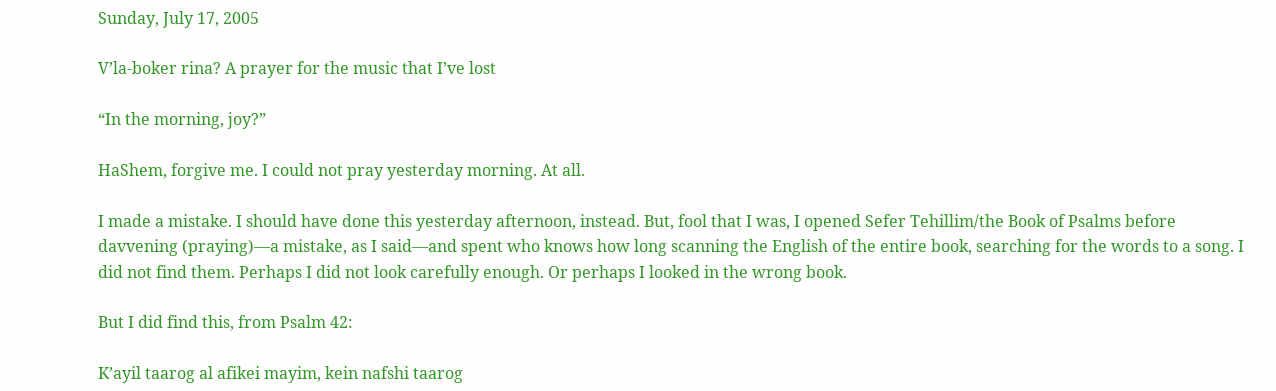Sunday, July 17, 2005

V’la-boker rina? A prayer for the music that I’ve lost

“In the morning, joy?”

HaShem, forgive me. I could not pray yesterday morning. At all.

I made a mistake. I should have done this yesterday afternoon, instead. But, fool that I was, I opened Sefer Tehillim/the Book of Psalms before davvening (praying)—a mistake, as I said—and spent who knows how long scanning the English of the entire book, searching for the words to a song. I did not find them. Perhaps I did not look carefully enough. Or perhaps I looked in the wrong book.

But I did find this, from Psalm 42:

K’ayil taarog al afikei mayim, kein nafshi taarog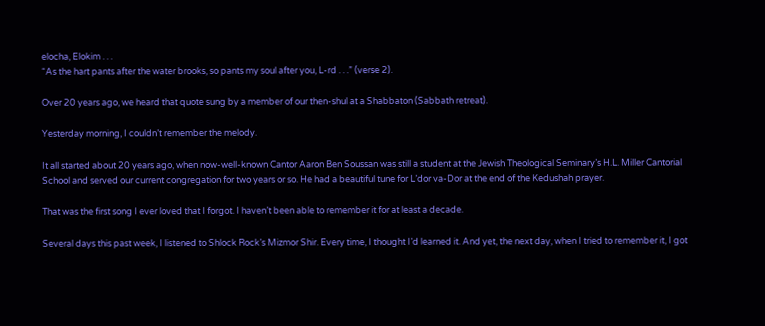elocha, Elokim . . .
“As the hart pants after the water brooks, so pants my soul after you, L-rd . . .” (verse 2).

Over 20 years ago, we heard that quote sung by a member of our then-shul at a Shabbaton (Sabbath retreat).

Yesterday morning, I couldn’t remember the melody.

It all started about 20 years ago, when now-well-known Cantor Aaron Ben Soussan was still a student at the Jewish Theological Seminary’s H.L. Miller Cantorial School and served our current congregation for two years or so. He had a beautiful tune for L’dor va-Dor at the end of the Kedushah prayer.

That was the first song I ever loved that I forgot. I haven’t been able to remember it for at least a decade.

Several days this past week, I listened to Shlock Rock’s Mizmor Shir. Every time, I thought I’d learned it. And yet, the next day, when I tried to remember it, I got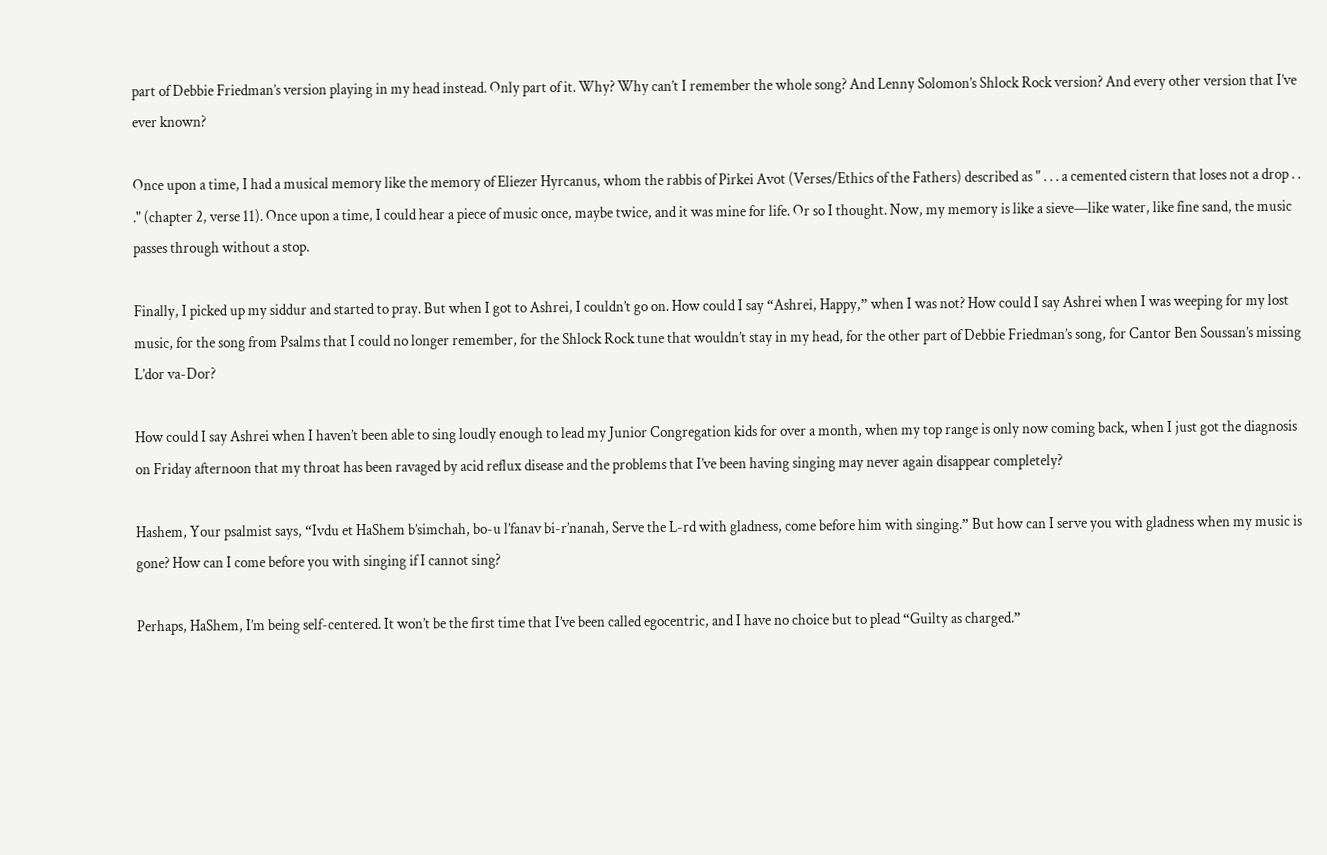part of Debbie Friedman’s version playing in my head instead. Only part of it. Why? Why can’t I remember the whole song? And Lenny Solomon’s Shlock Rock version? And every other version that I’ve ever known?

Once upon a time, I had a musical memory like the memory of Eliezer Hyrcanus, whom the rabbis of Pirkei Avot (Verses/Ethics of the Fathers) described as " . . . a cemented cistern that loses not a drop . . ." (chapter 2, verse 11). Once upon a time, I could hear a piece of music once, maybe twice, and it was mine for life. Or so I thought. Now, my memory is like a sieve—like water, like fine sand, the music passes through without a stop.

Finally, I picked up my siddur and started to pray. But when I got to Ashrei, I couldn’t go on. How could I say “Ashrei, Happy,” when I was not? How could I say Ashrei when I was weeping for my lost music, for the song from Psalms that I could no longer remember, for the Shlock Rock tune that wouldn’t stay in my head, for the other part of Debbie Friedman’s song, for Cantor Ben Soussan’s missing L’dor va-Dor?

How could I say Ashrei when I haven’t been able to sing loudly enough to lead my Junior Congregation kids for over a month, when my top range is only now coming back, when I just got the diagnosis on Friday afternoon that my throat has been ravaged by acid reflux disease and the problems that I’ve been having singing may never again disappear completely?

Hashem, Your psalmist says, “Ivdu et HaShem b’simchah, bo-u l’fanav bi-r’nanah, Serve the L-rd with gladness, come before him with singing.” But how can I serve you with gladness when my music is gone? How can I come before you with singing if I cannot sing?

Perhaps, HaShem, I’m being self-centered. It won’t be the first time that I’ve been called egocentric, and I have no choice but to plead “Guilty as charged.”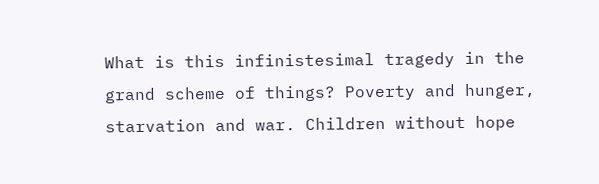What is this infinistesimal tragedy in the grand scheme of things? Poverty and hunger, starvation and war. Children without hope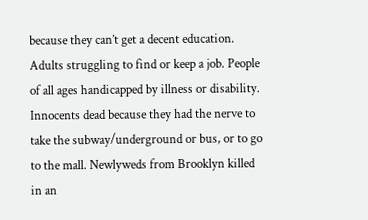because they can’t get a decent education. Adults struggling to find or keep a job. People of all ages handicapped by illness or disability. Innocents dead because they had the nerve to take the subway/underground or bus, or to go to the mall. Newlyweds from Brooklyn killed in an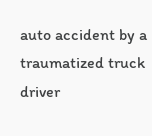auto accident by a traumatized truck driver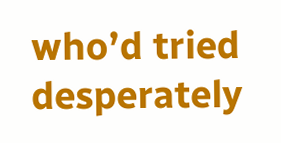who’d tried desperately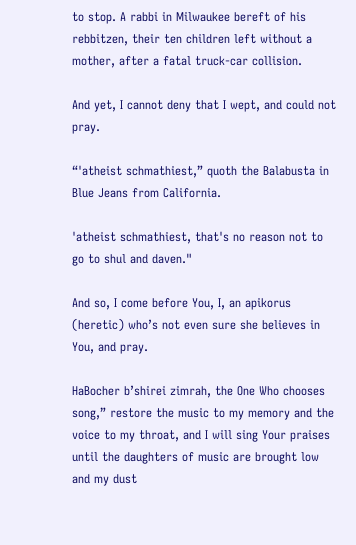to stop. A rabbi in Milwaukee bereft of his rebbitzen, their ten children left without a mother, after a fatal truck-car collision.

And yet, I cannot deny that I wept, and could not pray.

“'atheist schmathiest,” quoth the Balabusta in Blue Jeans from California.

'atheist schmathiest, that's no reason not to go to shul and daven."

And so, I come before You, I, an apikorus (heretic) who’s not even sure she believes in You, and pray.

HaBocher b’shirei zimrah, the One Who chooses song,” restore the music to my memory and the voice to my throat, and I will sing Your praises until the daughters of music are brought low and my dust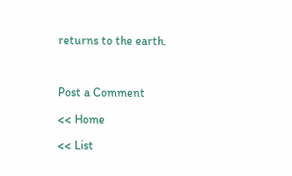returns to the earth.



Post a Comment

<< Home

<< List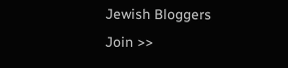Jewish Bloggers
Join >>